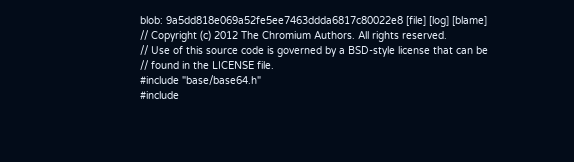blob: 9a5dd818e069a52fe5ee7463ddda6817c80022e8 [file] [log] [blame]
// Copyright (c) 2012 The Chromium Authors. All rights reserved.
// Use of this source code is governed by a BSD-style license that can be
// found in the LICENSE file.
#include "base/base64.h"
#include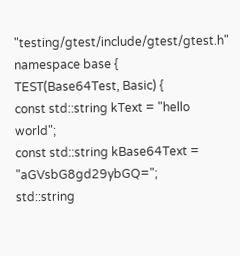"testing/gtest/include/gtest/gtest.h"
namespace base {
TEST(Base64Test, Basic) {
const std::string kText = "hello world";
const std::string kBase64Text = "aGVsbG8gd29ybGQ=";
std::string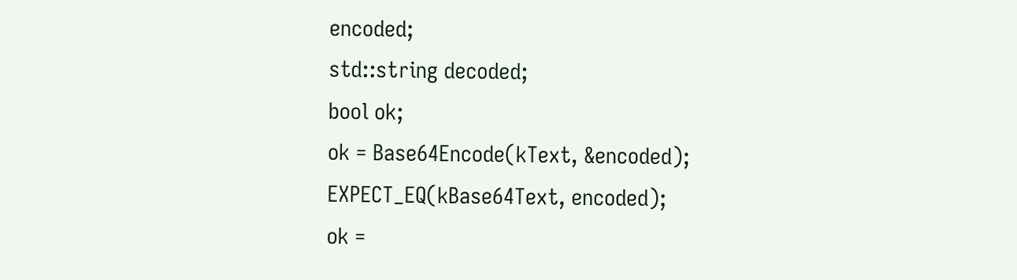encoded;
std::string decoded;
bool ok;
ok = Base64Encode(kText, &encoded);
EXPECT_EQ(kBase64Text, encoded);
ok =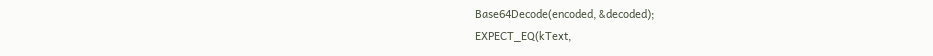Base64Decode(encoded, &decoded);
EXPECT_EQ(kText,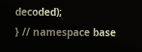decoded);
} // namespace base